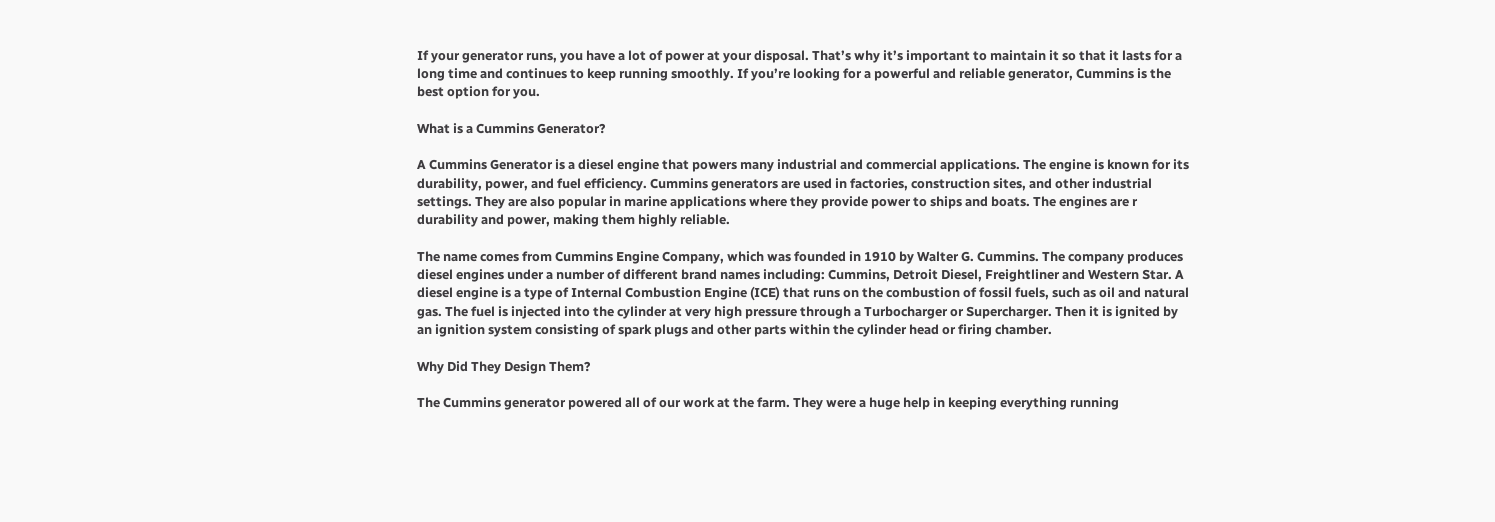If your generator runs, you have a lot of power at your disposal. That’s why it’s important to maintain it so that it lasts for a long time and continues to keep running smoothly. If you’re looking for a powerful and reliable generator, Cummins is the best option for you.

What is a Cummins Generator?

A Cummins Generator is a diesel engine that powers many industrial and commercial applications. The engine is known for its durability, power, and fuel efficiency. Cummins generators are used in factories, construction sites, and other industrial settings. They are also popular in marine applications where they provide power to ships and boats. The engines are r durability and power, making them highly reliable.

The name comes from Cummins Engine Company, which was founded in 1910 by Walter G. Cummins. The company produces diesel engines under a number of different brand names including: Cummins, Detroit Diesel, Freightliner and Western Star. A diesel engine is a type of Internal Combustion Engine (ICE) that runs on the combustion of fossil fuels, such as oil and natural gas. The fuel is injected into the cylinder at very high pressure through a Turbocharger or Supercharger. Then it is ignited by an ignition system consisting of spark plugs and other parts within the cylinder head or firing chamber.

Why Did They Design Them?

The Cummins generator powered all of our work at the farm. They were a huge help in keeping everything running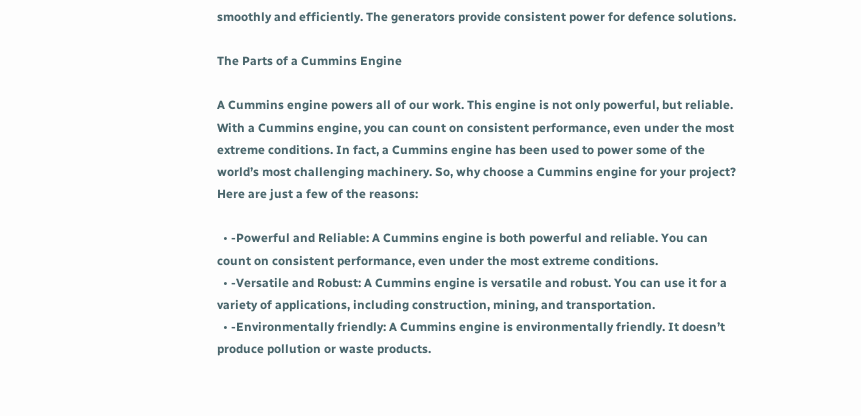smoothly and efficiently. The generators provide consistent power for defence solutions.

The Parts of a Cummins Engine

A Cummins engine powers all of our work. This engine is not only powerful, but reliable. With a Cummins engine, you can count on consistent performance, even under the most extreme conditions. In fact, a Cummins engine has been used to power some of the world’s most challenging machinery. So, why choose a Cummins engine for your project? Here are just a few of the reasons:

  • -Powerful and Reliable: A Cummins engine is both powerful and reliable. You can count on consistent performance, even under the most extreme conditions.
  • -Versatile and Robust: A Cummins engine is versatile and robust. You can use it for a variety of applications, including construction, mining, and transportation.
  • -Environmentally friendly: A Cummins engine is environmentally friendly. It doesn’t produce pollution or waste products.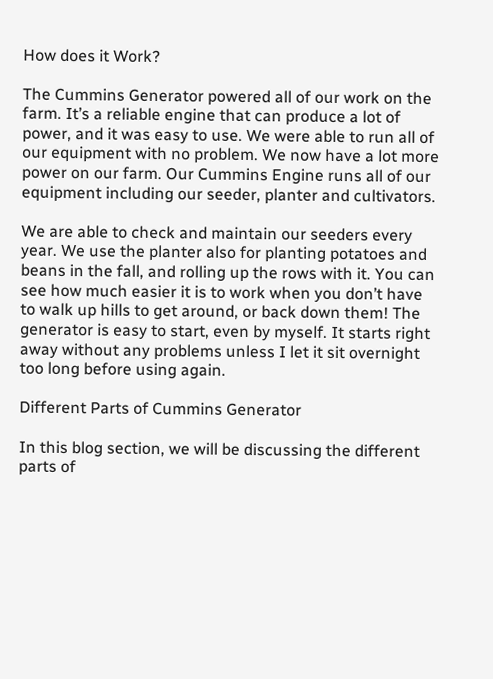How does it Work?

The Cummins Generator powered all of our work on the farm. It’s a reliable engine that can produce a lot of power, and it was easy to use. We were able to run all of our equipment with no problem. We now have a lot more power on our farm. Our Cummins Engine runs all of our equipment including our seeder, planter and cultivators.

We are able to check and maintain our seeders every year. We use the planter also for planting potatoes and beans in the fall, and rolling up the rows with it. You can see how much easier it is to work when you don’t have to walk up hills to get around, or back down them! The generator is easy to start, even by myself. It starts right away without any problems unless I let it sit overnight too long before using again.

Different Parts of Cummins Generator

In this blog section, we will be discussing the different parts of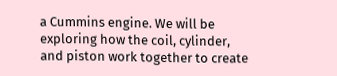a Cummins engine. We will be exploring how the coil, cylinder, and piston work together to create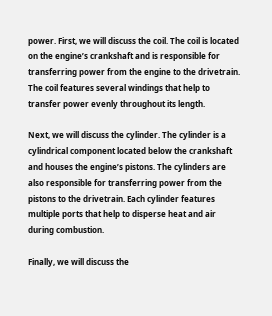power. First, we will discuss the coil. The coil is located on the engine’s crankshaft and is responsible for transferring power from the engine to the drivetrain. The coil features several windings that help to transfer power evenly throughout its length.

Next, we will discuss the cylinder. The cylinder is a cylindrical component located below the crankshaft and houses the engine’s pistons. The cylinders are also responsible for transferring power from the pistons to the drivetrain. Each cylinder features multiple ports that help to disperse heat and air during combustion.

Finally, we will discuss the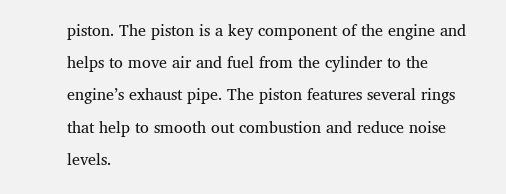piston. The piston is a key component of the engine and helps to move air and fuel from the cylinder to the engine’s exhaust pipe. The piston features several rings that help to smooth out combustion and reduce noise levels.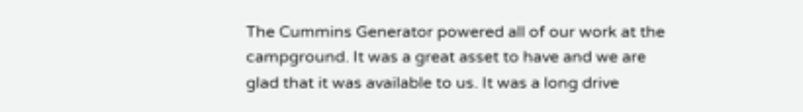The Cummins Generator powered all of our work at the campground. It was a great asset to have and we are glad that it was available to us. It was a long drive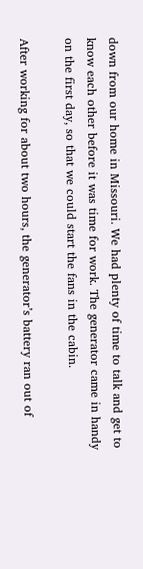down from our home in Missouri. We had plenty of time to talk and get to know each other before it was time for work. The generator came in handy on the first day, so that we could start the fans in the cabin.

After working for about two hours, the generator’s battery ran out of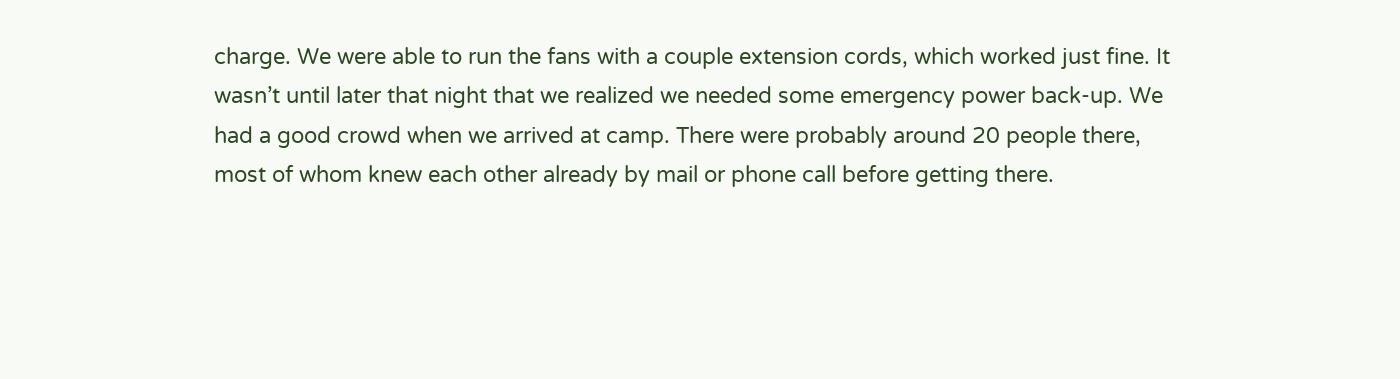charge. We were able to run the fans with a couple extension cords, which worked just fine. It wasn’t until later that night that we realized we needed some emergency power back-up. We had a good crowd when we arrived at camp. There were probably around 20 people there, most of whom knew each other already by mail or phone call before getting there.